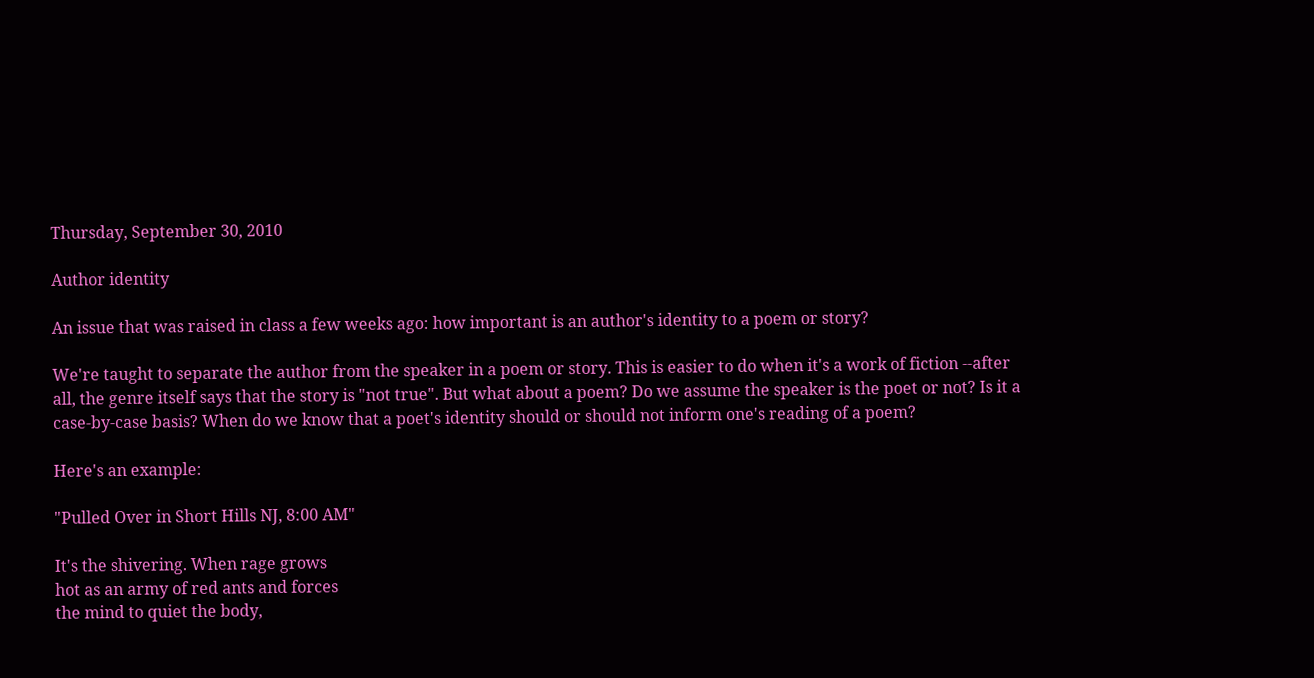Thursday, September 30, 2010

Author identity

An issue that was raised in class a few weeks ago: how important is an author's identity to a poem or story?

We're taught to separate the author from the speaker in a poem or story. This is easier to do when it's a work of fiction --after all, the genre itself says that the story is "not true". But what about a poem? Do we assume the speaker is the poet or not? Is it a case-by-case basis? When do we know that a poet's identity should or should not inform one's reading of a poem?

Here's an example:

"Pulled Over in Short Hills NJ, 8:00 AM"

It's the shivering. When rage grows
hot as an army of red ants and forces
the mind to quiet the body,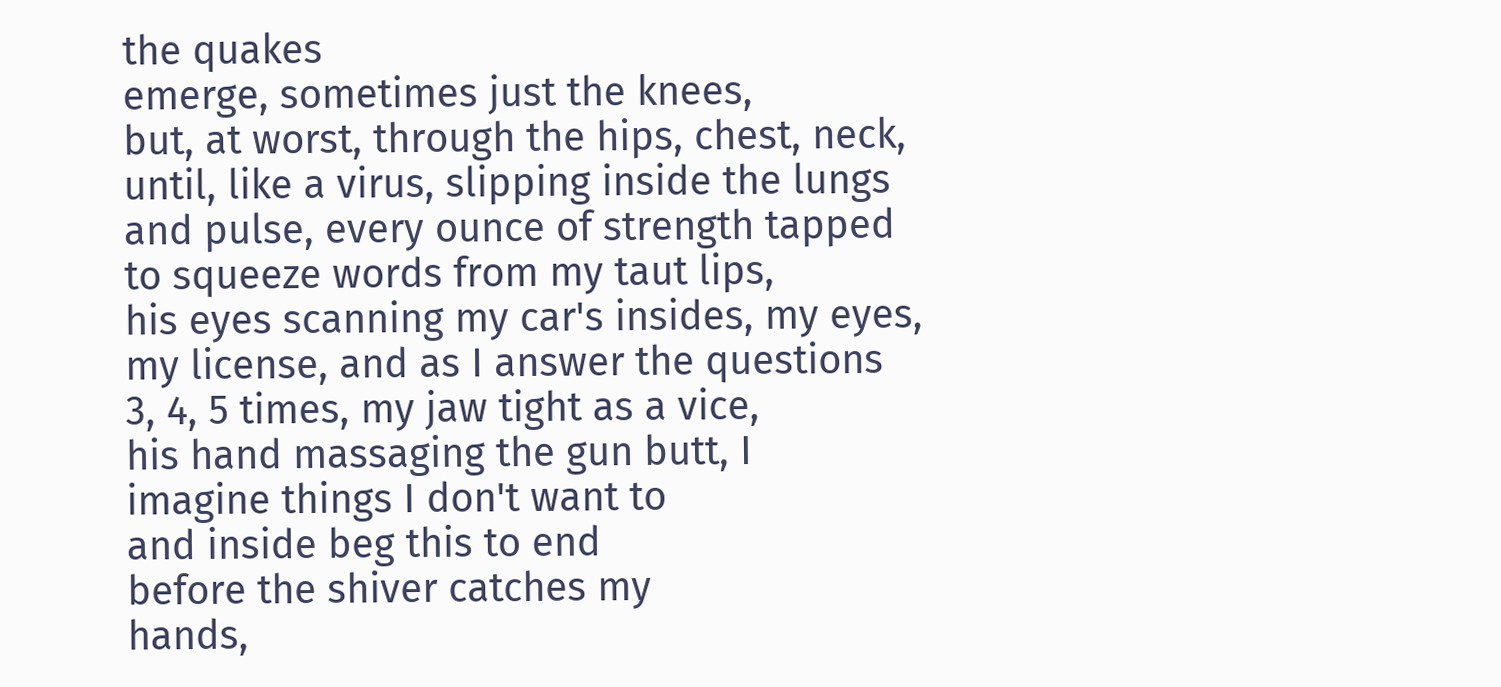the quakes
emerge, sometimes just the knees,
but, at worst, through the hips, chest, neck,
until, like a virus, slipping inside the lungs
and pulse, every ounce of strength tapped
to squeeze words from my taut lips,
his eyes scanning my car's insides, my eyes,
my license, and as I answer the questions
3, 4, 5 times, my jaw tight as a vice,
his hand massaging the gun butt, I
imagine things I don't want to
and inside beg this to end
before the shiver catches my
hands,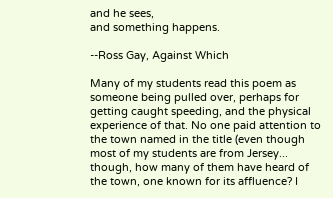and he sees,
and something happens.

--Ross Gay, Against Which

Many of my students read this poem as someone being pulled over, perhaps for getting caught speeding, and the physical experience of that. No one paid attention to the town named in the title (even though most of my students are from Jersey... though, how many of them have heard of the town, one known for its affluence? I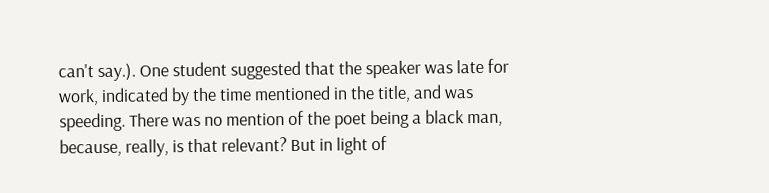can't say.). One student suggested that the speaker was late for work, indicated by the time mentioned in the title, and was speeding. There was no mention of the poet being a black man, because, really, is that relevant? But in light of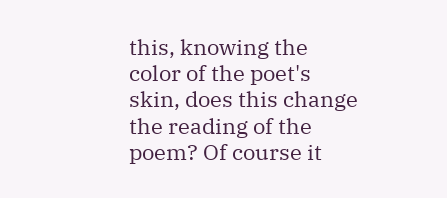this, knowing the color of the poet's skin, does this change the reading of the poem? Of course it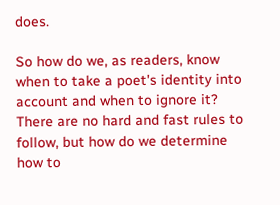does.

So how do we, as readers, know when to take a poet's identity into account and when to ignore it? There are no hard and fast rules to follow, but how do we determine how to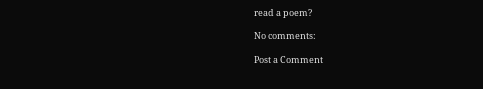read a poem?

No comments:

Post a Comment